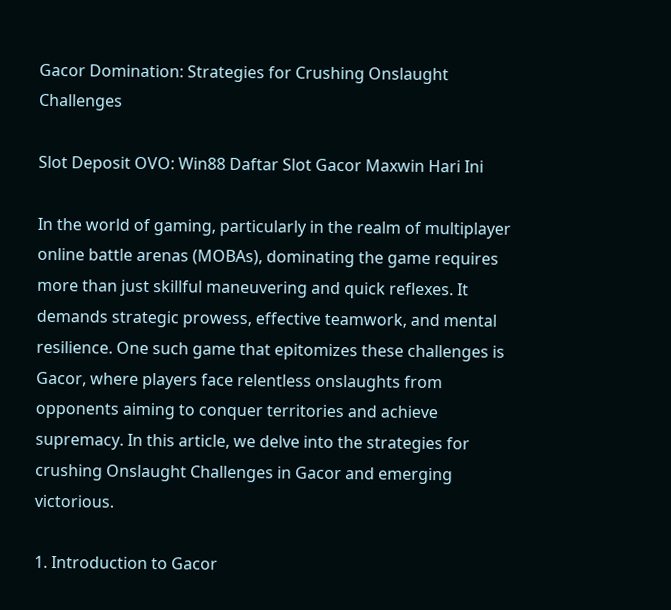Gacor Domination: Strategies for Crushing Onslaught Challenges

Slot Deposit OVO: Win88 Daftar Slot Gacor Maxwin Hari Ini

In the world of gaming, particularly in the realm of multiplayer online battle arenas (MOBAs), dominating the game requires more than just skillful maneuvering and quick reflexes. It demands strategic prowess, effective teamwork, and mental resilience. One such game that epitomizes these challenges is Gacor, where players face relentless onslaughts from opponents aiming to conquer territories and achieve supremacy. In this article, we delve into the strategies for crushing Onslaught Challenges in Gacor and emerging victorious.

1. Introduction to Gacor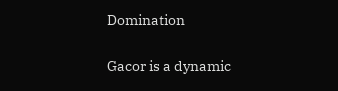Domination

Gacor is a dynamic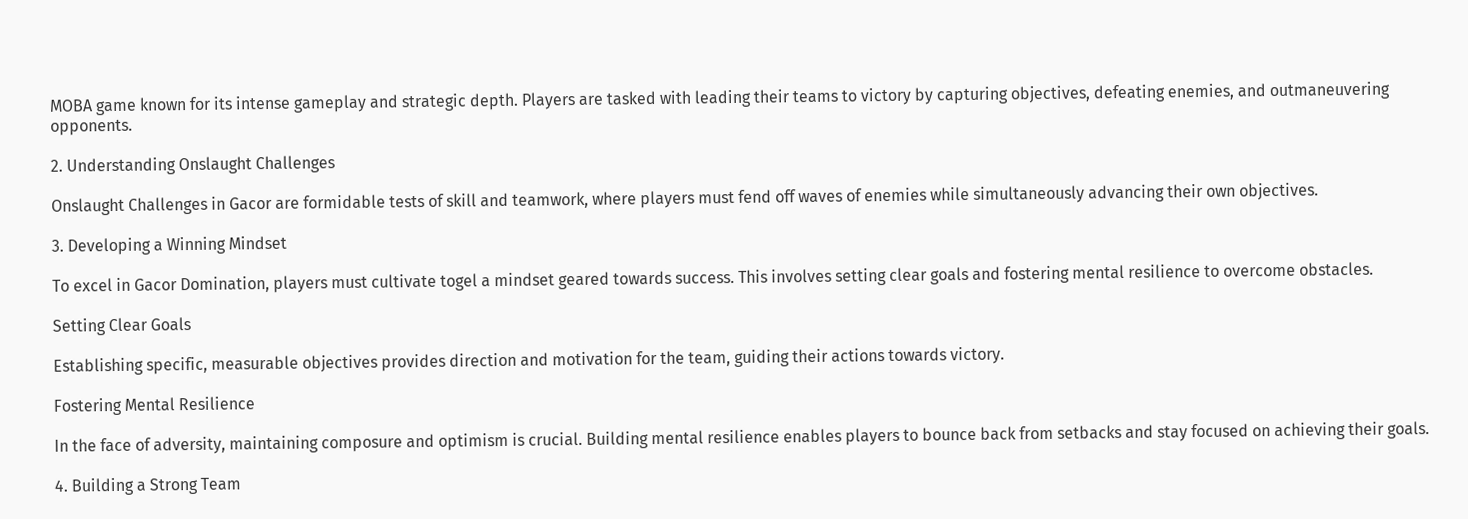MOBA game known for its intense gameplay and strategic depth. Players are tasked with leading their teams to victory by capturing objectives, defeating enemies, and outmaneuvering opponents.

2. Understanding Onslaught Challenges

Onslaught Challenges in Gacor are formidable tests of skill and teamwork, where players must fend off waves of enemies while simultaneously advancing their own objectives.

3. Developing a Winning Mindset

To excel in Gacor Domination, players must cultivate togel a mindset geared towards success. This involves setting clear goals and fostering mental resilience to overcome obstacles.

Setting Clear Goals

Establishing specific, measurable objectives provides direction and motivation for the team, guiding their actions towards victory.

Fostering Mental Resilience

In the face of adversity, maintaining composure and optimism is crucial. Building mental resilience enables players to bounce back from setbacks and stay focused on achieving their goals.

4. Building a Strong Team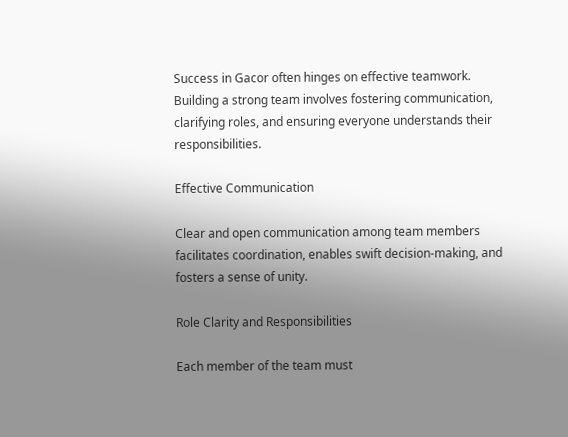Success in Gacor often hinges on effective teamwork. Building a strong team involves fostering communication, clarifying roles, and ensuring everyone understands their responsibilities.

Effective Communication

Clear and open communication among team members facilitates coordination, enables swift decision-making, and fosters a sense of unity.

Role Clarity and Responsibilities

Each member of the team must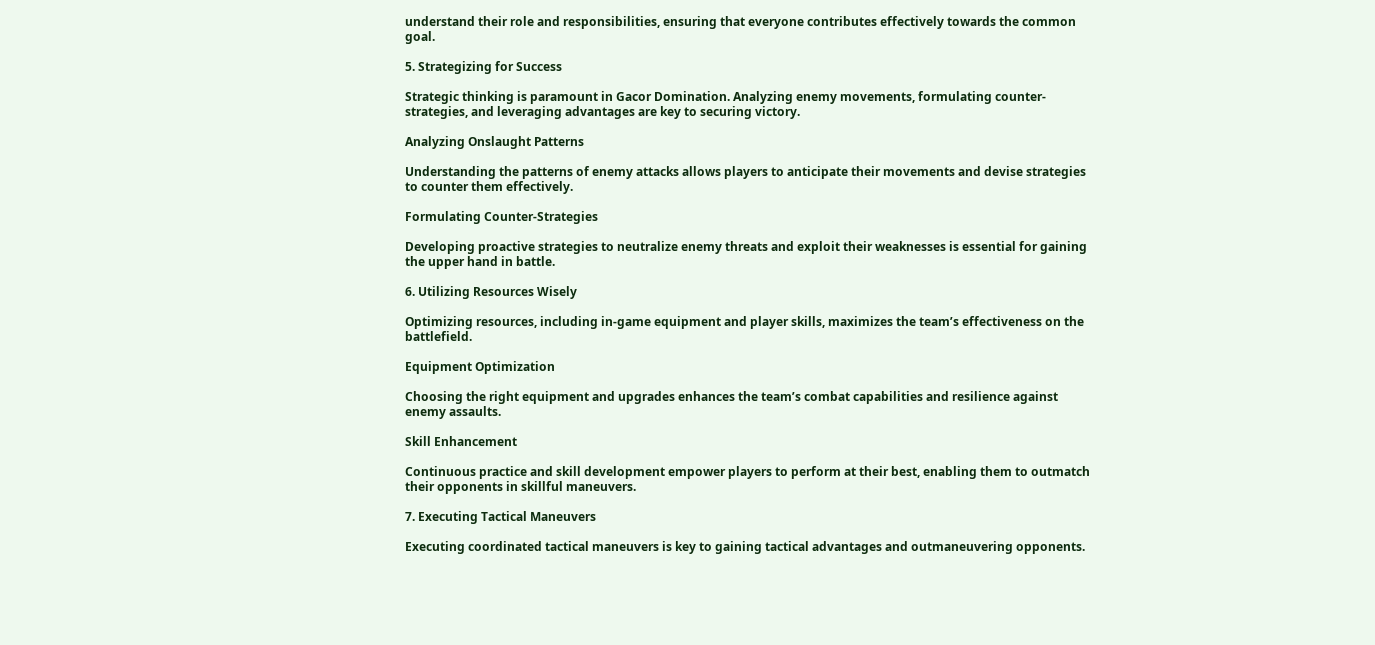understand their role and responsibilities, ensuring that everyone contributes effectively towards the common goal.

5. Strategizing for Success

Strategic thinking is paramount in Gacor Domination. Analyzing enemy movements, formulating counter-strategies, and leveraging advantages are key to securing victory.

Analyzing Onslaught Patterns

Understanding the patterns of enemy attacks allows players to anticipate their movements and devise strategies to counter them effectively.

Formulating Counter-Strategies

Developing proactive strategies to neutralize enemy threats and exploit their weaknesses is essential for gaining the upper hand in battle.

6. Utilizing Resources Wisely

Optimizing resources, including in-game equipment and player skills, maximizes the team’s effectiveness on the battlefield.

Equipment Optimization

Choosing the right equipment and upgrades enhances the team’s combat capabilities and resilience against enemy assaults.

Skill Enhancement

Continuous practice and skill development empower players to perform at their best, enabling them to outmatch their opponents in skillful maneuvers.

7. Executing Tactical Maneuvers

Executing coordinated tactical maneuvers is key to gaining tactical advantages and outmaneuvering opponents.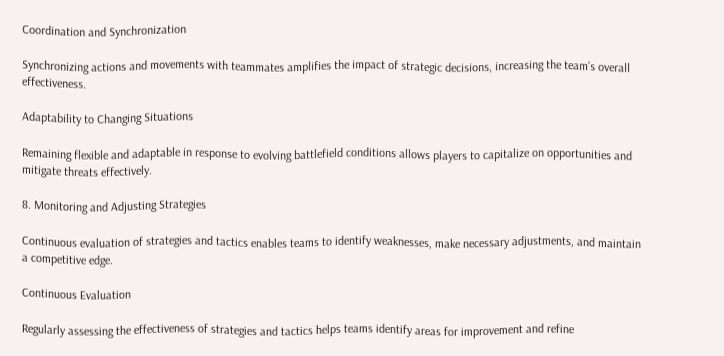Coordination and Synchronization

Synchronizing actions and movements with teammates amplifies the impact of strategic decisions, increasing the team’s overall effectiveness.

Adaptability to Changing Situations

Remaining flexible and adaptable in response to evolving battlefield conditions allows players to capitalize on opportunities and mitigate threats effectively.

8. Monitoring and Adjusting Strategies

Continuous evaluation of strategies and tactics enables teams to identify weaknesses, make necessary adjustments, and maintain a competitive edge.

Continuous Evaluation

Regularly assessing the effectiveness of strategies and tactics helps teams identify areas for improvement and refine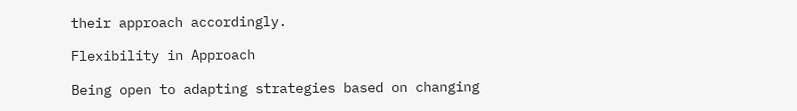their approach accordingly.

Flexibility in Approach

Being open to adapting strategies based on changing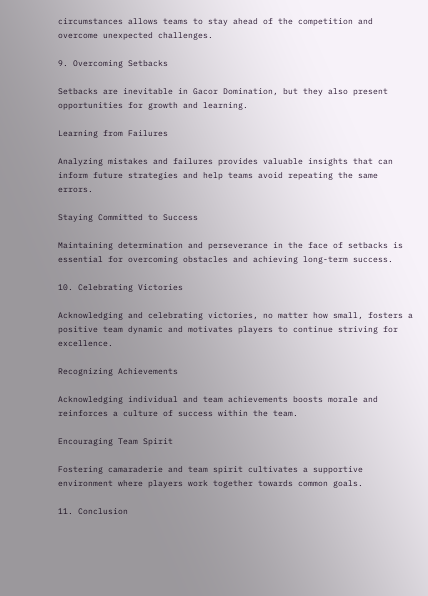circumstances allows teams to stay ahead of the competition and overcome unexpected challenges.

9. Overcoming Setbacks

Setbacks are inevitable in Gacor Domination, but they also present opportunities for growth and learning.

Learning from Failures

Analyzing mistakes and failures provides valuable insights that can inform future strategies and help teams avoid repeating the same errors.

Staying Committed to Success

Maintaining determination and perseverance in the face of setbacks is essential for overcoming obstacles and achieving long-term success.

10. Celebrating Victories

Acknowledging and celebrating victories, no matter how small, fosters a positive team dynamic and motivates players to continue striving for excellence.

Recognizing Achievements

Acknowledging individual and team achievements boosts morale and reinforces a culture of success within the team.

Encouraging Team Spirit

Fostering camaraderie and team spirit cultivates a supportive environment where players work together towards common goals.

11. Conclusion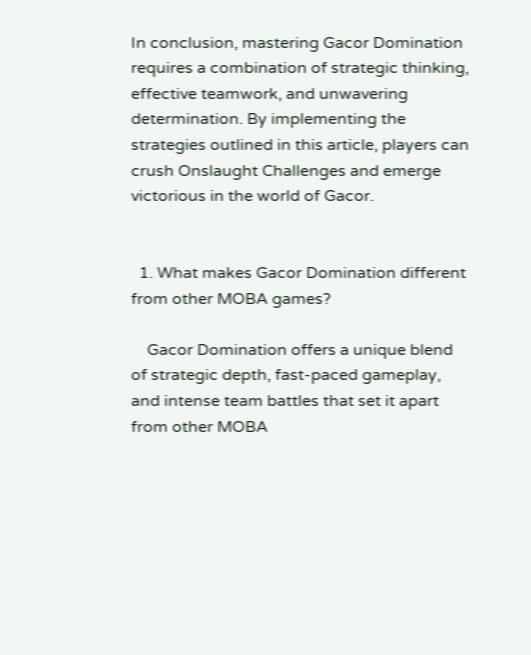In conclusion, mastering Gacor Domination requires a combination of strategic thinking, effective teamwork, and unwavering determination. By implementing the strategies outlined in this article, players can crush Onslaught Challenges and emerge victorious in the world of Gacor.


  1. What makes Gacor Domination different from other MOBA games?

    Gacor Domination offers a unique blend of strategic depth, fast-paced gameplay, and intense team battles that set it apart from other MOBA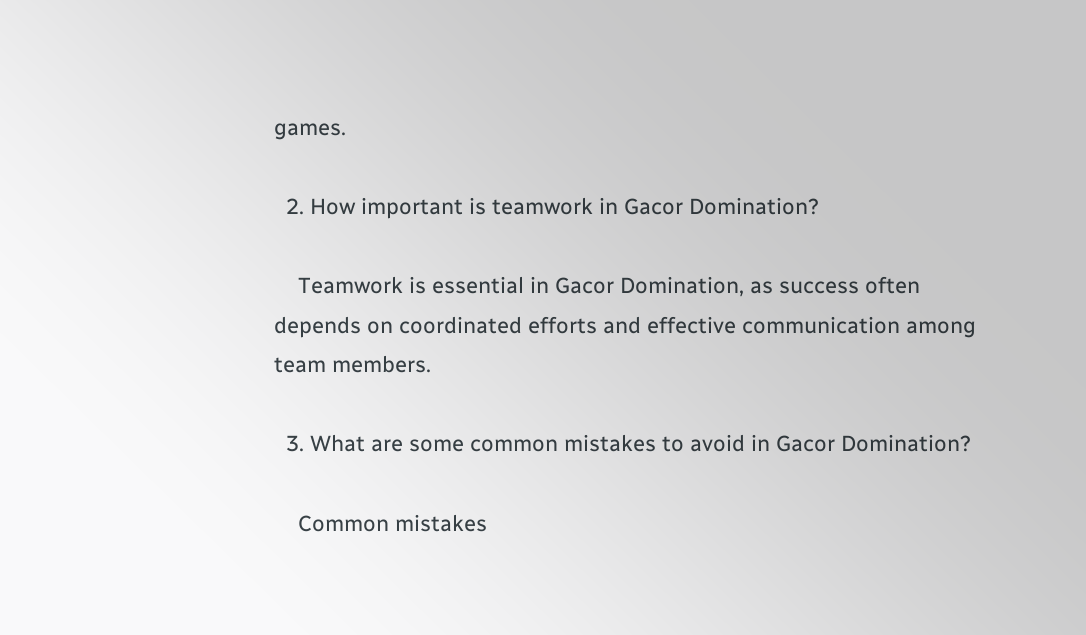games.

  2. How important is teamwork in Gacor Domination?

    Teamwork is essential in Gacor Domination, as success often depends on coordinated efforts and effective communication among team members.

  3. What are some common mistakes to avoid in Gacor Domination?

    Common mistakes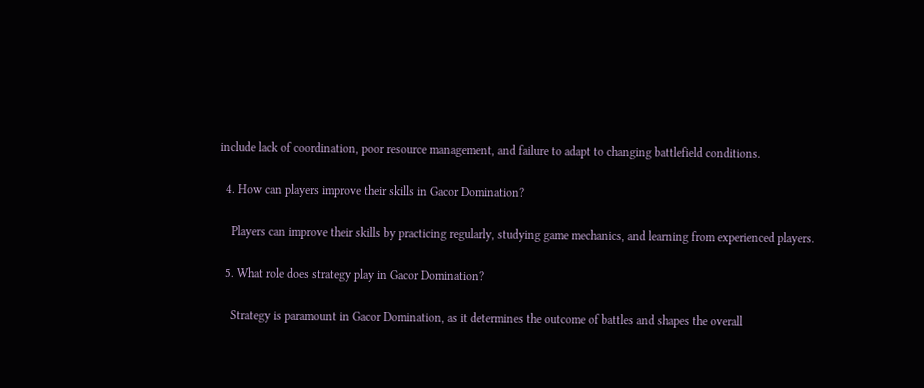include lack of coordination, poor resource management, and failure to adapt to changing battlefield conditions.

  4. How can players improve their skills in Gacor Domination?

    Players can improve their skills by practicing regularly, studying game mechanics, and learning from experienced players.

  5. What role does strategy play in Gacor Domination?

    Strategy is paramount in Gacor Domination, as it determines the outcome of battles and shapes the overall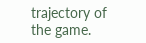trajectory of the game.